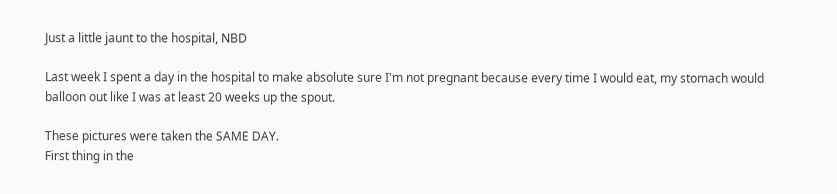Just a little jaunt to the hospital, NBD

Last week I spent a day in the hospital to make absolute sure I'm not pregnant because every time I would eat, my stomach would balloon out like I was at least 20 weeks up the spout.

These pictures were taken the SAME DAY.
First thing in the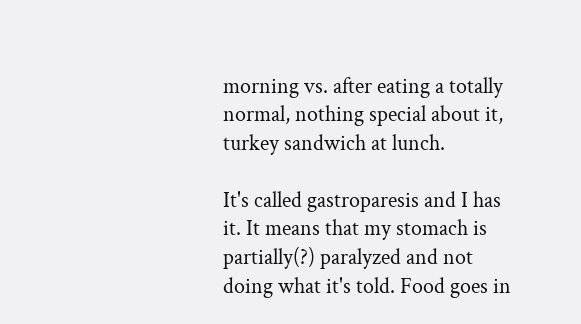morning vs. after eating a totally normal, nothing special about it, turkey sandwich at lunch.

It's called gastroparesis and I has it. It means that my stomach is partially(?) paralyzed and not doing what it's told. Food goes in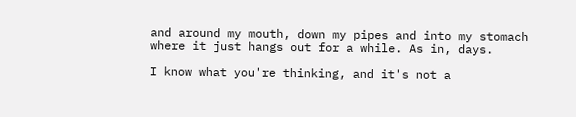and around my mouth, down my pipes and into my stomach where it just hangs out for a while. As in, days.

I know what you're thinking, and it's not a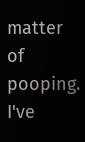matter of pooping. I've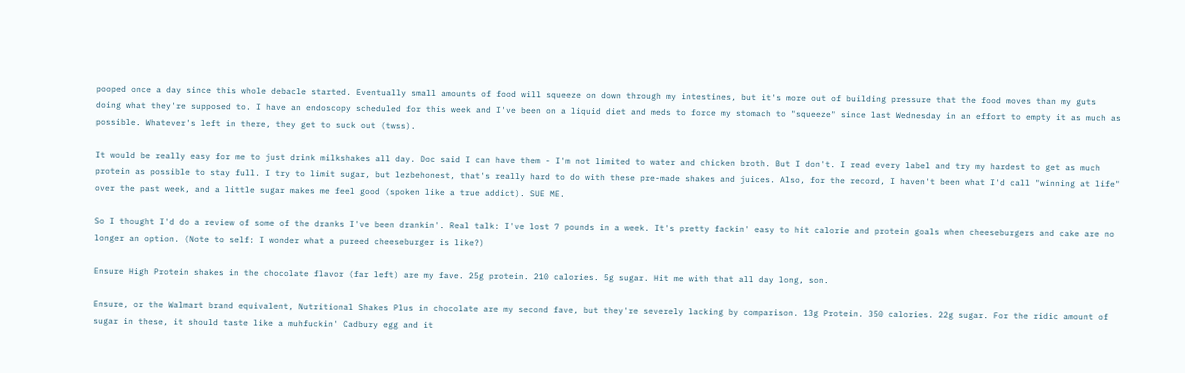pooped once a day since this whole debacle started. Eventually small amounts of food will squeeze on down through my intestines, but it's more out of building pressure that the food moves than my guts doing what they're supposed to. I have an endoscopy scheduled for this week and I've been on a liquid diet and meds to force my stomach to "squeeze" since last Wednesday in an effort to empty it as much as possible. Whatever's left in there, they get to suck out (twss).

It would be really easy for me to just drink milkshakes all day. Doc said I can have them - I'm not limited to water and chicken broth. But I don't. I read every label and try my hardest to get as much protein as possible to stay full. I try to limit sugar, but lezbehonest, that's really hard to do with these pre-made shakes and juices. Also, for the record, I haven't been what I'd call "winning at life" over the past week, and a little sugar makes me feel good (spoken like a true addict). SUE ME.

So I thought I'd do a review of some of the dranks I've been drankin'. Real talk: I've lost 7 pounds in a week. It's pretty fackin' easy to hit calorie and protein goals when cheeseburgers and cake are no longer an option. (Note to self: I wonder what a pureed cheeseburger is like?)

Ensure High Protein shakes in the chocolate flavor (far left) are my fave. 25g protein. 210 calories. 5g sugar. Hit me with that all day long, son.

Ensure, or the Walmart brand equivalent, Nutritional Shakes Plus in chocolate are my second fave, but they're severely lacking by comparison. 13g Protein. 350 calories. 22g sugar. For the ridic amount of sugar in these, it should taste like a muhfuckin' Cadbury egg and it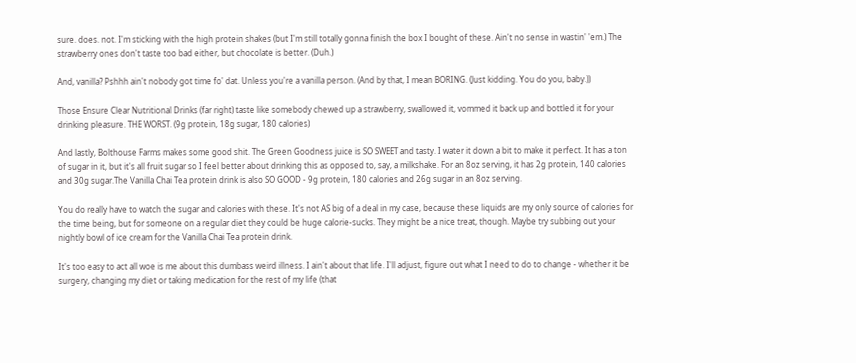sure. does. not. I'm sticking with the high protein shakes (but I'm still totally gonna finish the box I bought of these. Ain't no sense in wastin' 'em.) The strawberry ones don't taste too bad either, but chocolate is better. (Duh.)

And, vanilla? Pshhh ain't nobody got time fo' dat. Unless you're a vanilla person. (And by that, I mean BORING. (Just kidding. You do you, baby.))

Those Ensure Clear Nutritional Drinks (far right) taste like somebody chewed up a strawberry, swallowed it, vommed it back up and bottled it for your drinking pleasure. THE WORST. (9g protein, 18g sugar, 180 calories)

And lastly, Bolthouse Farms makes some good shit. The Green Goodness juice is SO SWEET and tasty. I water it down a bit to make it perfect. It has a ton of sugar in it, but it's all fruit sugar so I feel better about drinking this as opposed to, say, a milkshake. For an 8oz serving, it has 2g protein, 140 calories and 30g sugar.The Vanilla Chai Tea protein drink is also SO GOOD - 9g protein, 180 calories and 26g sugar in an 8oz serving.

You do really have to watch the sugar and calories with these. It's not AS big of a deal in my case, because these liquids are my only source of calories for the time being, but for someone on a regular diet they could be huge calorie-sucks. They might be a nice treat, though. Maybe try subbing out your nightly bowl of ice cream for the Vanilla Chai Tea protein drink.

It's too easy to act all woe is me about this dumbass weird illness. I ain't about that life. I'll adjust, figure out what I need to do to change - whether it be surgery, changing my diet or taking medication for the rest of my life (that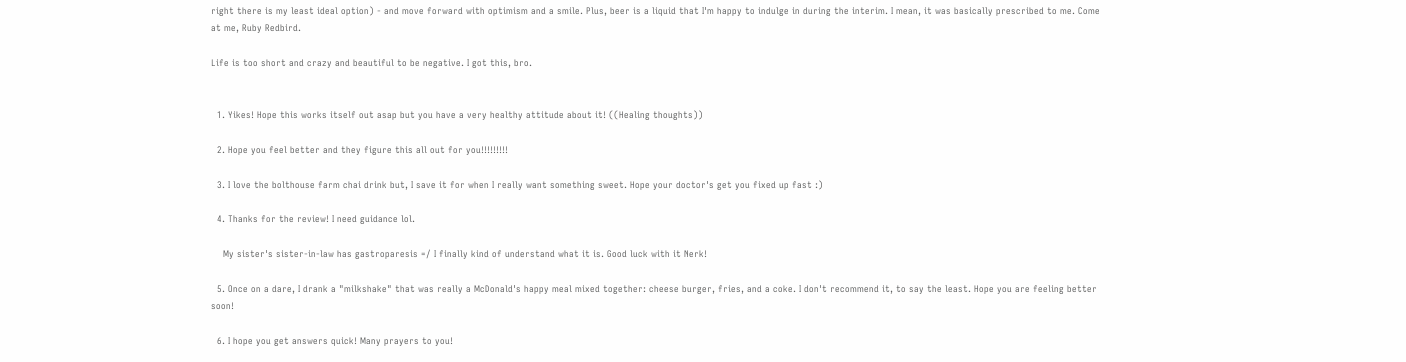right there is my least ideal option) - and move forward with optimism and a smile. Plus, beer is a liquid that I'm happy to indulge in during the interim. I mean, it was basically prescribed to me. Come at me, Ruby Redbird.

Life is too short and crazy and beautiful to be negative. I got this, bro.


  1. Yikes! Hope this works itself out asap but you have a very healthy attitude about it! ((Healing thoughts))

  2. Hope you feel better and they figure this all out for you!!!!!!!!!

  3. I love the bolthouse farm chai drink but, I save it for when I really want something sweet. Hope your doctor's get you fixed up fast :)

  4. Thanks for the review! I need guidance lol.

    My sister's sister-in-law has gastroparesis =/ I finally kind of understand what it is. Good luck with it Nerk!

  5. Once on a dare, I drank a "milkshake" that was really a McDonald's happy meal mixed together: cheese burger, fries, and a coke. I don't recommend it, to say the least. Hope you are feeling better soon!

  6. I hope you get answers quick! Many prayers to you!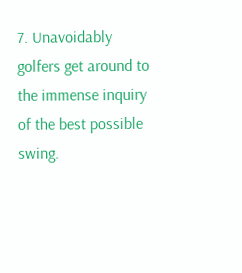7. Unavoidably golfers get around to the immense inquiry of the best possible swing.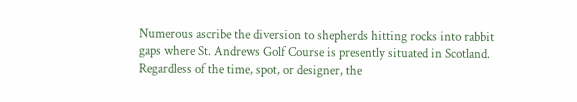Numerous ascribe the diversion to shepherds hitting rocks into rabbit gaps where St. Andrews Golf Course is presently situated in Scotland. Regardless of the time, spot, or designer, the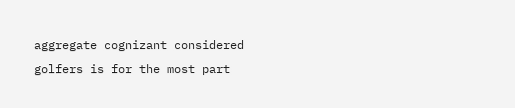aggregate cognizant considered golfers is for the most part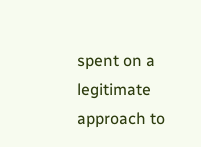spent on a legitimate approach to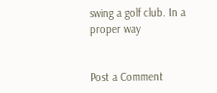swing a golf club. In a proper way


Post a Comment